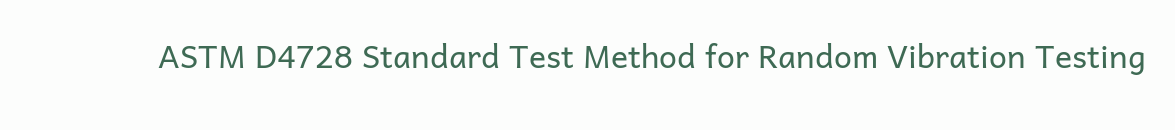ASTM D4728 Standard Test Method for Random Vibration Testing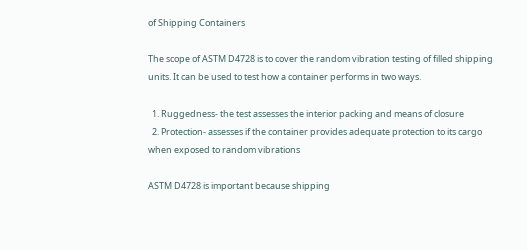of Shipping Containers

The scope of ASTM D4728 is to cover the random vibration testing of filled shipping units. It can be used to test how a container performs in two ways.

  1. Ruggedness- the test assesses the interior packing and means of closure
  2. Protection- assesses if the container provides adequate protection to its cargo when exposed to random vibrations

ASTM D4728 is important because shipping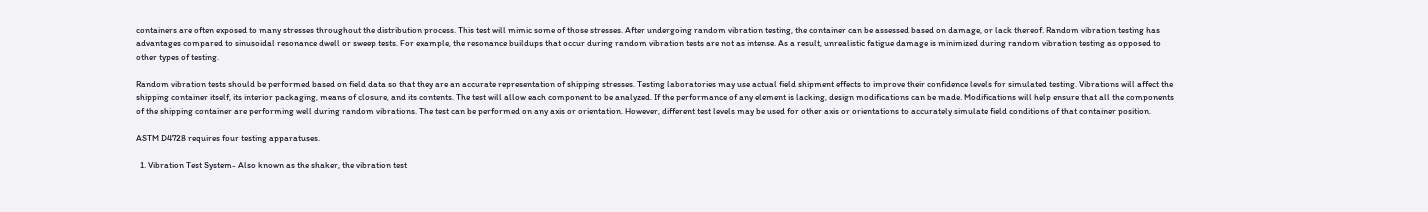containers are often exposed to many stresses throughout the distribution process. This test will mimic some of those stresses. After undergoing random vibration testing, the container can be assessed based on damage, or lack thereof. Random vibration testing has advantages compared to sinusoidal resonance dwell or sweep tests. For example, the resonance buildups that occur during random vibration tests are not as intense. As a result, unrealistic fatigue damage is minimized during random vibration testing as opposed to other types of testing.

Random vibration tests should be performed based on field data so that they are an accurate representation of shipping stresses. Testing laboratories may use actual field shipment effects to improve their confidence levels for simulated testing. Vibrations will affect the shipping container itself, its interior packaging, means of closure, and its contents. The test will allow each component to be analyzed. If the performance of any element is lacking, design modifications can be made. Modifications will help ensure that all the components of the shipping container are performing well during random vibrations. The test can be performed on any axis or orientation. However, different test levels may be used for other axis or orientations to accurately simulate field conditions of that container position.

ASTM D4728 requires four testing apparatuses.

  1. Vibration Test System- Also known as the shaker, the vibration test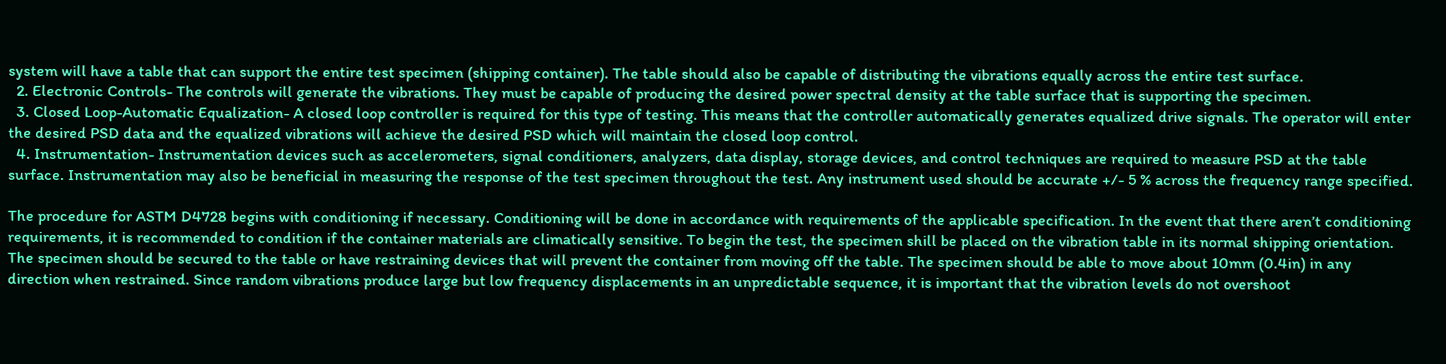system will have a table that can support the entire test specimen (shipping container). The table should also be capable of distributing the vibrations equally across the entire test surface.
  2. Electronic Controls- The controls will generate the vibrations. They must be capable of producing the desired power spectral density at the table surface that is supporting the specimen.
  3. Closed Loop-Automatic Equalization- A closed loop controller is required for this type of testing. This means that the controller automatically generates equalized drive signals. The operator will enter the desired PSD data and the equalized vibrations will achieve the desired PSD which will maintain the closed loop control.
  4. Instrumentation- Instrumentation devices such as accelerometers, signal conditioners, analyzers, data display, storage devices, and control techniques are required to measure PSD at the table surface. Instrumentation may also be beneficial in measuring the response of the test specimen throughout the test. Any instrument used should be accurate +/- 5 % across the frequency range specified.

The procedure for ASTM D4728 begins with conditioning if necessary. Conditioning will be done in accordance with requirements of the applicable specification. In the event that there aren’t conditioning requirements, it is recommended to condition if the container materials are climatically sensitive. To begin the test, the specimen shill be placed on the vibration table in its normal shipping orientation. The specimen should be secured to the table or have restraining devices that will prevent the container from moving off the table. The specimen should be able to move about 10mm (0.4in) in any direction when restrained. Since random vibrations produce large but low frequency displacements in an unpredictable sequence, it is important that the vibration levels do not overshoot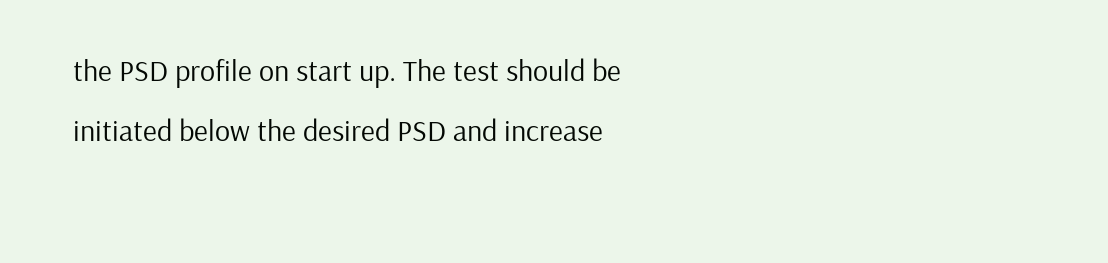the PSD profile on start up. The test should be initiated below the desired PSD and increase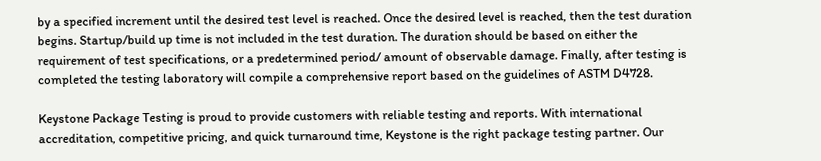by a specified increment until the desired test level is reached. Once the desired level is reached, then the test duration begins. Startup/build up time is not included in the test duration. The duration should be based on either the requirement of test specifications, or a predetermined period/ amount of observable damage. Finally, after testing is completed the testing laboratory will compile a comprehensive report based on the guidelines of ASTM D4728.

Keystone Package Testing is proud to provide customers with reliable testing and reports. With international accreditation, competitive pricing, and quick turnaround time, Keystone is the right package testing partner. Our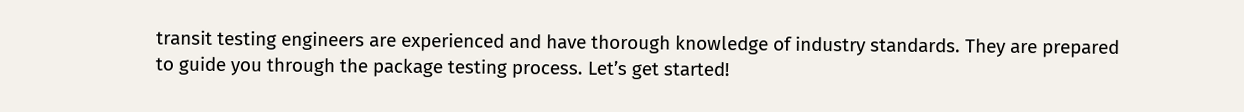transit testing engineers are experienced and have thorough knowledge of industry standards. They are prepared to guide you through the package testing process. Let’s get started!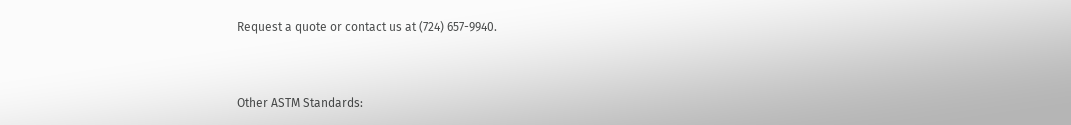Request a quote or contact us at (724) 657-9940.


Other ASTM Standards: